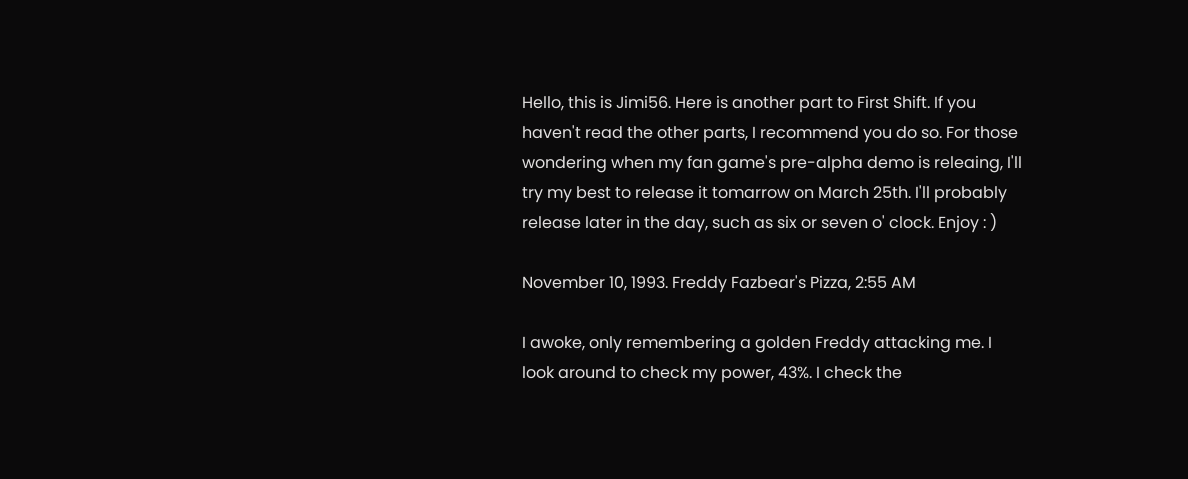Hello, this is Jimi56. Here is another part to First Shift. If you haven't read the other parts, I recommend you do so. For those wondering when my fan game's pre-alpha demo is releaing, I'll try my best to release it tomarrow on March 25th. I'll probably release later in the day, such as six or seven o' clock. Enjoy : )

November 10, 1993. Freddy Fazbear's Pizza, 2:55 AM

I awoke, only remembering a golden Freddy attacking me. I look around to check my power, 43%. I check the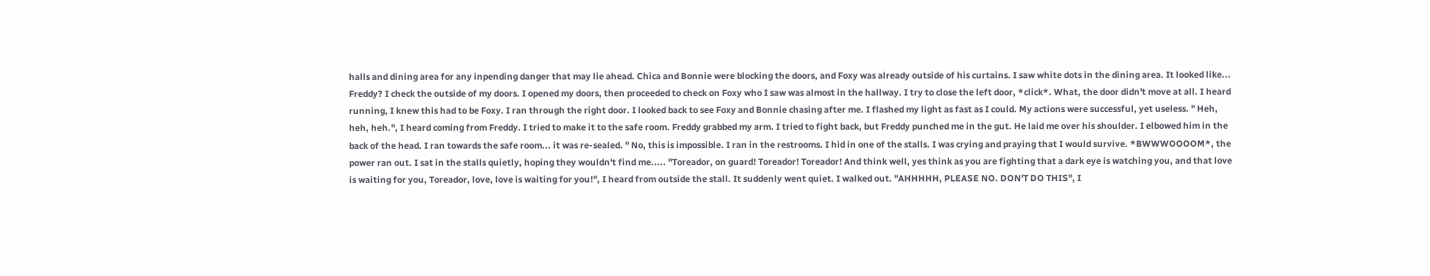halls and dining area for any inpending danger that may lie ahead. Chica and Bonnie were blocking the doors, and Foxy was already outside of his curtains. I saw white dots in the dining area. It looked like... Freddy? I check the outside of my doors. I opened my doors, then proceeded to check on Foxy who I saw was almost in the hallway. I try to close the left door, *click*. What, the door didn't move at all. I heard running, I knew this had to be Foxy. I ran through the right door. I looked back to see Foxy and Bonnie chasing after me. I flashed my light as fast as I could. My actions were successful, yet useless. " Heh, heh, heh.", I heard coming from Freddy. I tried to make it to the safe room. Freddy grabbed my arm. I tried to fight back, but Freddy punched me in the gut. He laid me over his shoulder. I elbowed him in the back of the head. I ran towards the safe room... it was re-sealed. " No, this is impossible. I ran in the restrooms. I hid in one of the stalls. I was crying and praying that I would survive. *BWWWOOOOM*, the power ran out. I sat in the stalls quietly, hoping they wouldn't find me..... "Toreador, on guard! Toreador! Toreador! And think well, yes think as you are fighting that a dark eye is watching you, and that love is waiting for you, Toreador, love, love is waiting for you!", I heard from outside the stall. It suddenly went quiet. I walked out. "AHHHHH, PLEASE NO. DON'T DO THIS", I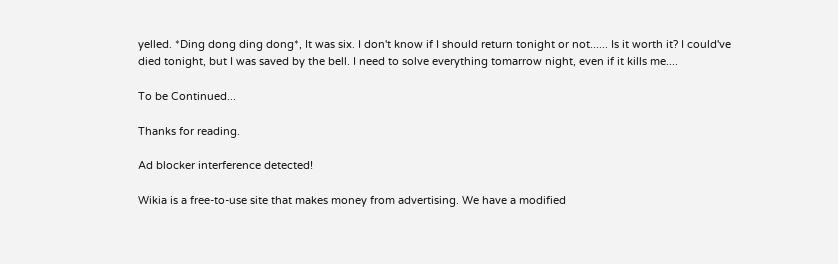yelled. *Ding dong ding dong*, It was six. I don't know if I should return tonight or not...... Is it worth it? I could've died tonight, but I was saved by the bell. I need to solve everything tomarrow night, even if it kills me....

To be Continued...

Thanks for reading.

Ad blocker interference detected!

Wikia is a free-to-use site that makes money from advertising. We have a modified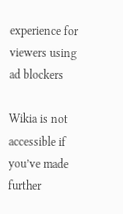experience for viewers using ad blockers

Wikia is not accessible if you’ve made further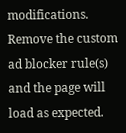modifications. Remove the custom ad blocker rule(s) and the page will load as expected.